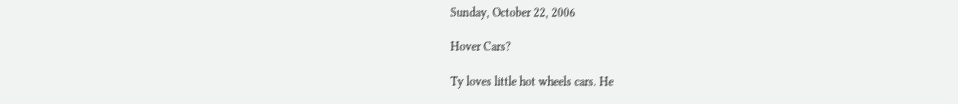Sunday, October 22, 2006

Hover Cars?

Ty loves little hot wheels cars. He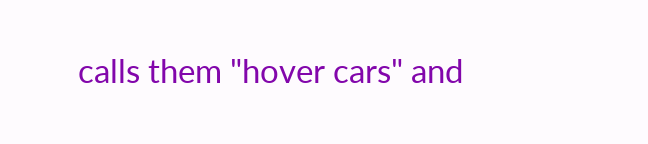calls them "hover cars" and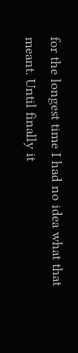for the longest time I had no idea what that meant. Until finally it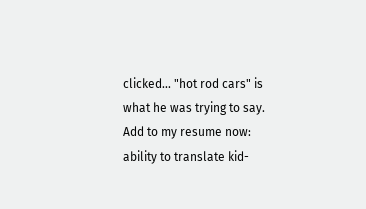clicked... "hot rod cars" is what he was trying to say. Add to my resume now: ability to translate kid-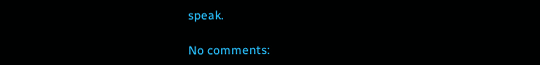speak.

No comments: